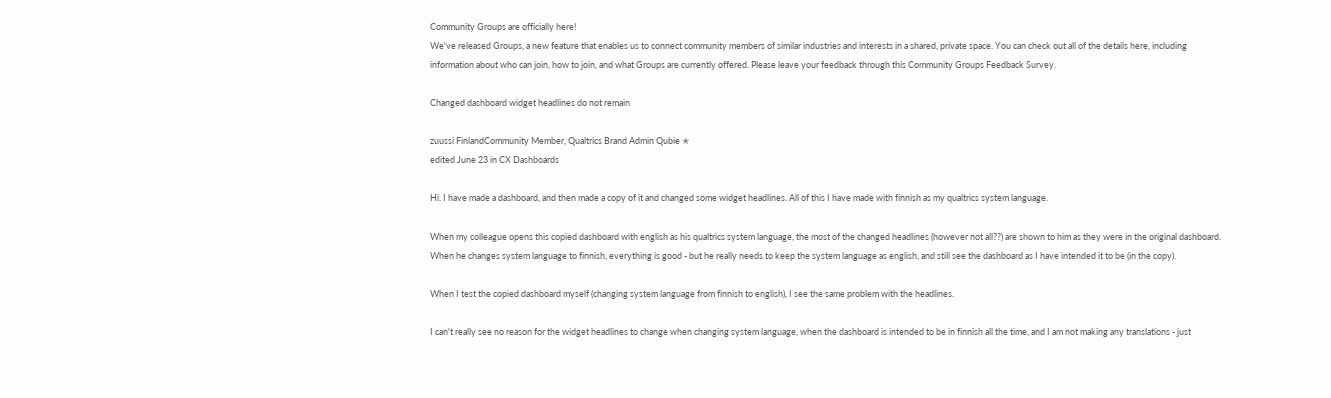Community Groups are officially here!
We've released Groups, a new feature that enables us to connect community members of similar industries and interests in a shared, private space. You can check out all of the details here, including information about who can join, how to join, and what Groups are currently offered. Please leave your feedback through this Community Groups Feedback Survey.

Changed dashboard widget headlines do not remain

zuussi FinlandCommunity Member, Qualtrics Brand Admin Qubie ✭
edited June 23 in CX Dashboards

Hi. I have made a dashboard, and then made a copy of it and changed some widget headlines. All of this I have made with finnish as my qualtrics system language.

When my colleague opens this copied dashboard with english as his qualtrics system language, the most of the changed headlines (however not all??) are shown to him as they were in the original dashboard. When he changes system language to finnish, everything is good - but he really needs to keep the system language as english, and still see the dashboard as I have intended it to be (in the copy).

When I test the copied dashboard myself (changing system language from finnish to english), I see the same problem with the headlines.

I can't really see no reason for the widget headlines to change when changing system language, when the dashboard is intended to be in finnish all the time, and I am not making any translations - just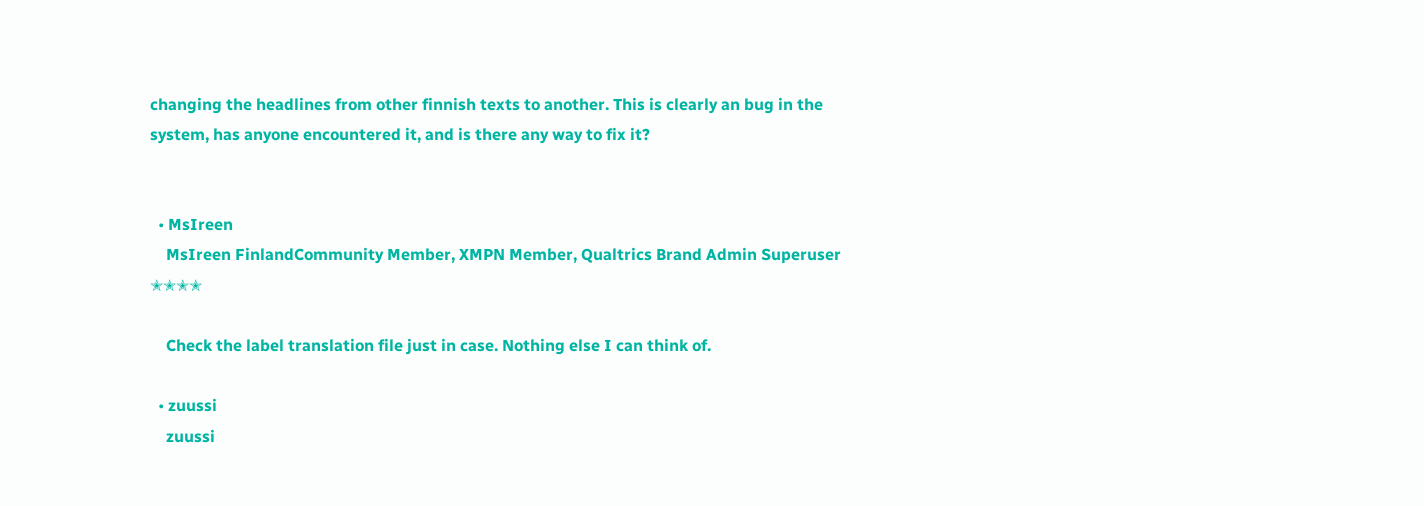changing the headlines from other finnish texts to another. This is clearly an bug in the system, has anyone encountered it, and is there any way to fix it?


  • MsIreen
    MsIreen FinlandCommunity Member, XMPN Member, Qualtrics Brand Admin Superuser ✭✭✭✭

    Check the label translation file just in case. Nothing else I can think of.

  • zuussi
    zuussi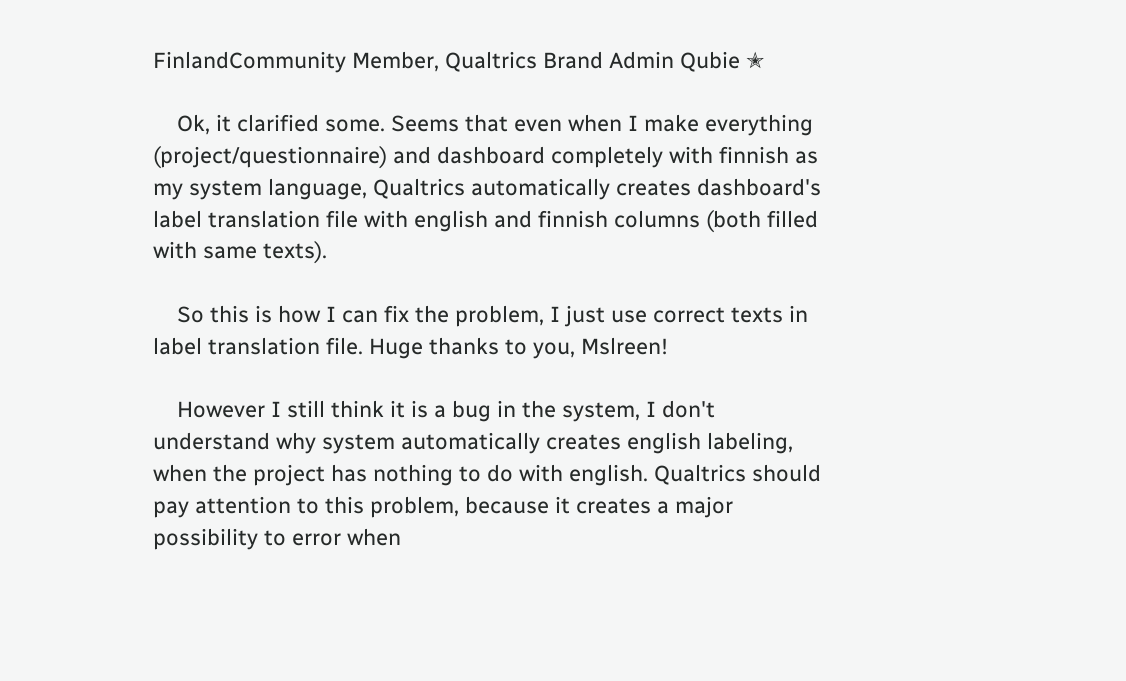FinlandCommunity Member, Qualtrics Brand Admin Qubie ✭

    Ok, it clarified some. Seems that even when I make everything (project/questionnaire) and dashboard completely with finnish as my system language, Qualtrics automatically creates dashboard's label translation file with english and finnish columns (both filled with same texts).

    So this is how I can fix the problem, I just use correct texts in label translation file. Huge thanks to you, Mslreen!

    However I still think it is a bug in the system, I don't understand why system automatically creates english labeling, when the project has nothing to do with english. Qualtrics should pay attention to this problem, because it creates a major possibility to error when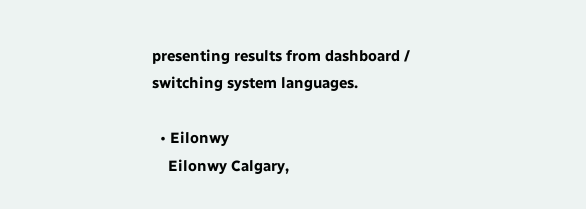presenting results from dashboard / switching system languages.

  • Eilonwy
    Eilonwy Calgary,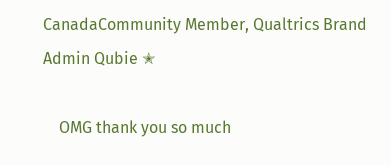CanadaCommunity Member, Qualtrics Brand Admin Qubie ✭

    OMG thank you so much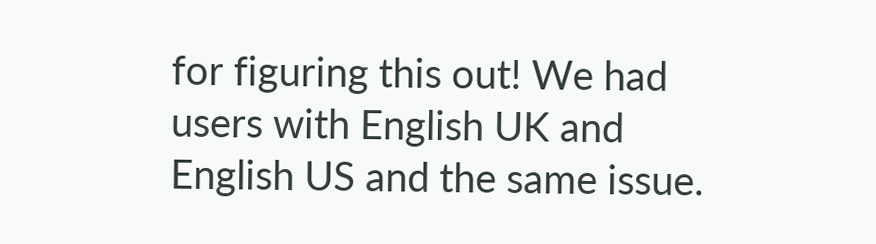for figuring this out! We had users with English UK and English US and the same issue.